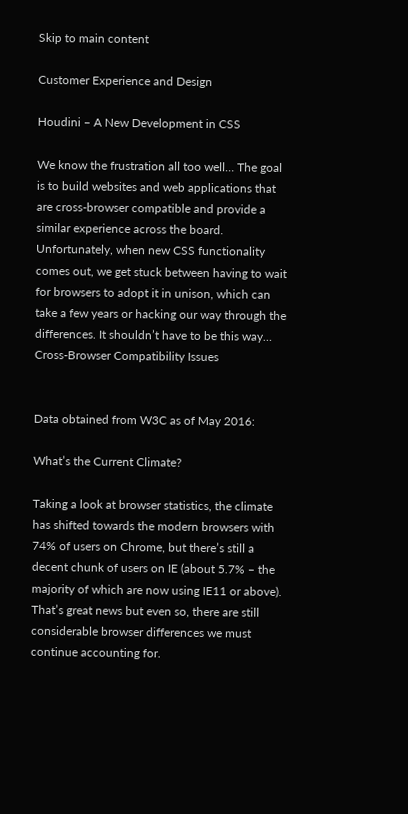Skip to main content

Customer Experience and Design

Houdini – A New Development in CSS

We know the frustration all too well… The goal is to build websites and web applications that are cross-browser compatible and provide a similar experience across the board. Unfortunately, when new CSS functionality comes out, we get stuck between having to wait for browsers to adopt it in unison, which can take a few years or hacking our way through the differences. It shouldn’t have to be this way…
Cross-Browser Compatibility Issues


Data obtained from W3C as of May 2016:

What’s the Current Climate?

Taking a look at browser statistics, the climate has shifted towards the modern browsers with 74% of users on Chrome, but there’s still a decent chunk of users on IE (about 5.7% – the majority of which are now using IE11 or above).
That’s great news but even so, there are still considerable browser differences we must continue accounting for.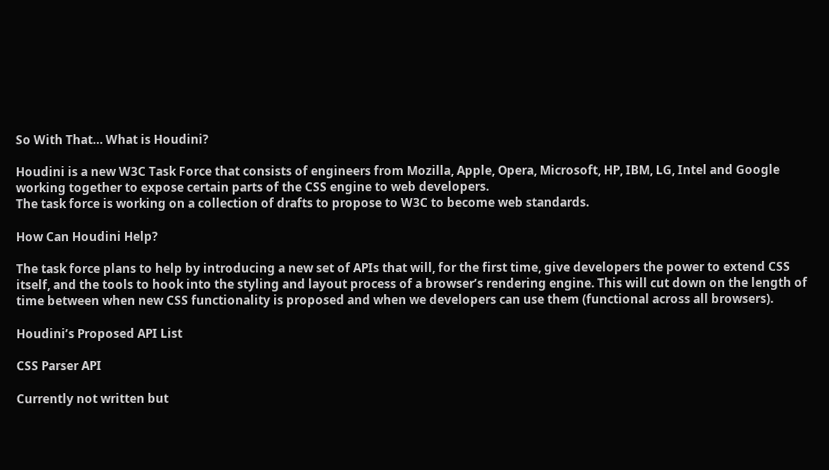So With That… What is Houdini?

Houdini is a new W3C Task Force that consists of engineers from Mozilla, Apple, Opera, Microsoft, HP, IBM, LG, Intel and Google working together to expose certain parts of the CSS engine to web developers.
The task force is working on a collection of drafts to propose to W3C to become web standards.

How Can Houdini Help?

The task force plans to help by introducing a new set of APIs that will, for the first time, give developers the power to extend CSS itself, and the tools to hook into the styling and layout process of a browser’s rendering engine. This will cut down on the length of time between when new CSS functionality is proposed and when we developers can use them (functional across all browsers).

Houdini’s Proposed API List

CSS Parser API

Currently not written but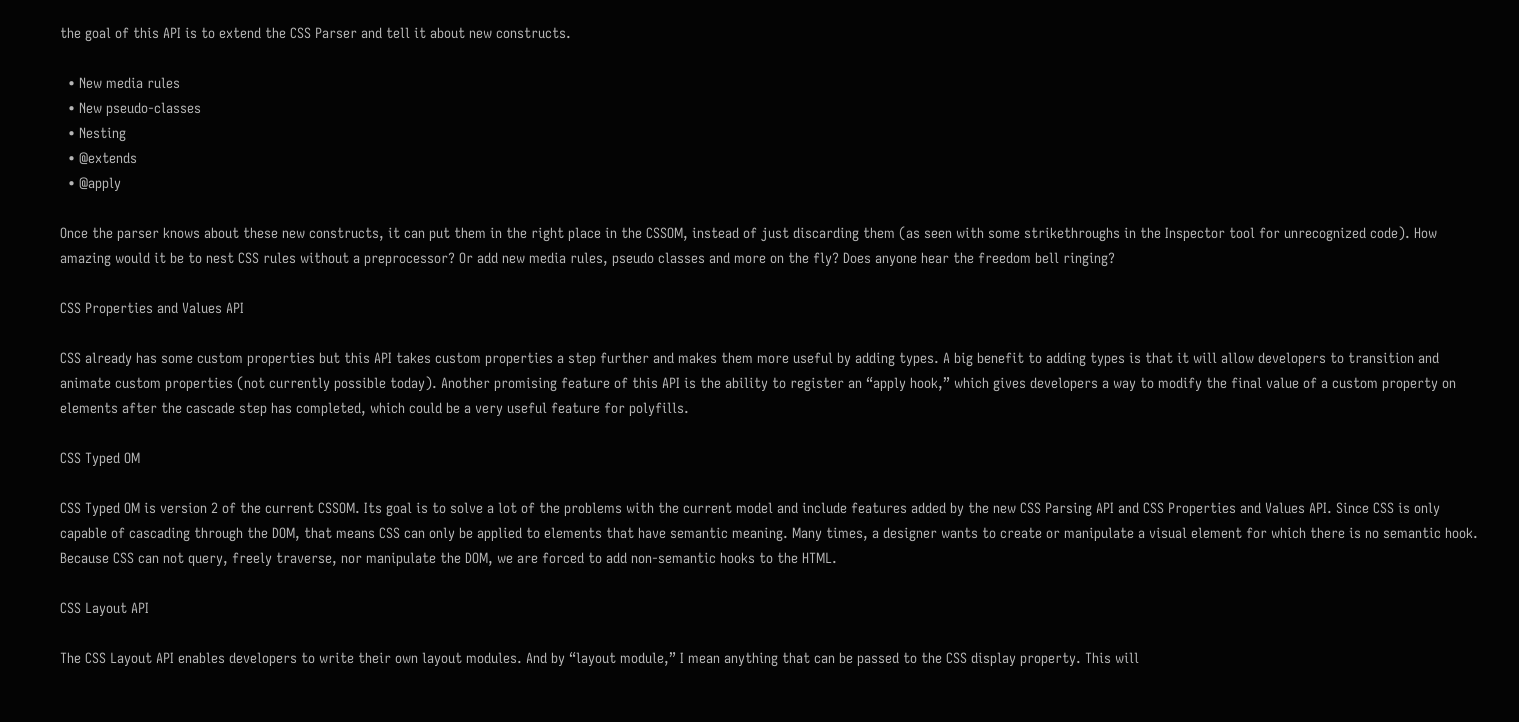the goal of this API is to extend the CSS Parser and tell it about new constructs.

  • New media rules
  • New pseudo-classes
  • Nesting
  • @extends
  • @apply

Once the parser knows about these new constructs, it can put them in the right place in the CSSOM, instead of just discarding them (as seen with some strikethroughs in the Inspector tool for unrecognized code). How amazing would it be to nest CSS rules without a preprocessor? Or add new media rules, pseudo classes and more on the fly? Does anyone hear the freedom bell ringing?

CSS Properties and Values API

CSS already has some custom properties but this API takes custom properties a step further and makes them more useful by adding types. A big benefit to adding types is that it will allow developers to transition and animate custom properties (not currently possible today). Another promising feature of this API is the ability to register an “apply hook,” which gives developers a way to modify the final value of a custom property on elements after the cascade step has completed, which could be a very useful feature for polyfills.

CSS Typed OM

CSS Typed OM is version 2 of the current CSSOM. Its goal is to solve a lot of the problems with the current model and include features added by the new CSS Parsing API and CSS Properties and Values API. Since CSS is only capable of cascading through the DOM, that means CSS can only be applied to elements that have semantic meaning. Many times, a designer wants to create or manipulate a visual element for which there is no semantic hook. Because CSS can not query, freely traverse, nor manipulate the DOM, we are forced to add non-semantic hooks to the HTML.

CSS Layout API

The CSS Layout API enables developers to write their own layout modules. And by “layout module,” I mean anything that can be passed to the CSS display property. This will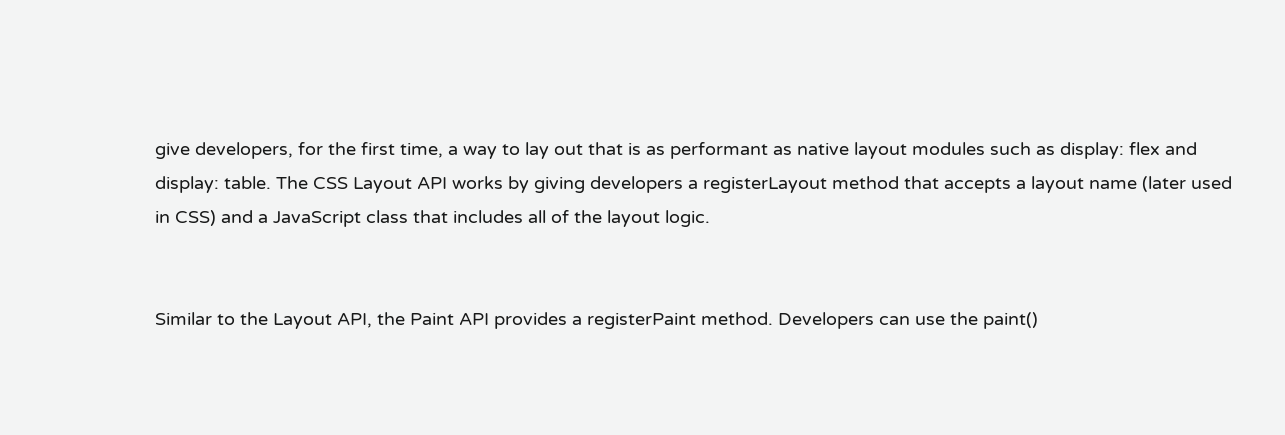give developers, for the first time, a way to lay out that is as performant as native layout modules such as display: flex and display: table. The CSS Layout API works by giving developers a registerLayout method that accepts a layout name (later used in CSS) and a JavaScript class that includes all of the layout logic.


Similar to the Layout API, the Paint API provides a registerPaint method. Developers can use the paint()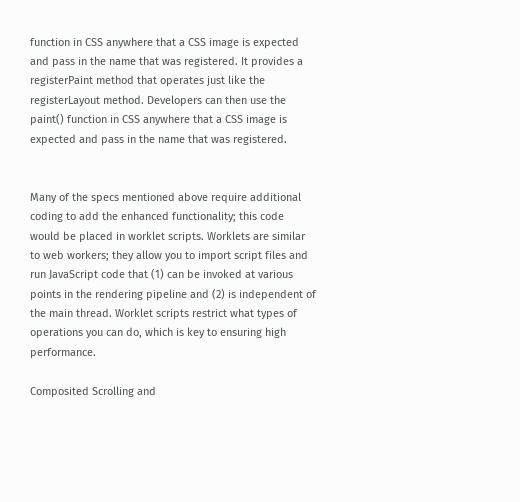function in CSS anywhere that a CSS image is expected and pass in the name that was registered. It provides a registerPaint method that operates just like the registerLayout method. Developers can then use the paint() function in CSS anywhere that a CSS image is expected and pass in the name that was registered.


Many of the specs mentioned above require additional coding to add the enhanced functionality; this code would be placed in worklet scripts. Worklets are similar to web workers; they allow you to import script files and run JavaScript code that (1) can be invoked at various points in the rendering pipeline and (2) is independent of the main thread. Worklet scripts restrict what types of operations you can do, which is key to ensuring high performance.

Composited Scrolling and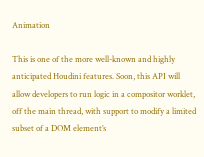Animation

This is one of the more well-known and highly anticipated Houdini features. Soon, this API will allow developers to run logic in a compositor worklet, off the main thread, with support to modify a limited subset of a DOM element’s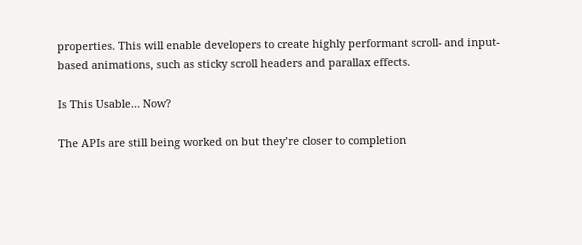properties. This will enable developers to create highly performant scroll- and input-based animations, such as sticky scroll headers and parallax effects.

Is This Usable… Now?

The APIs are still being worked on but they’re closer to completion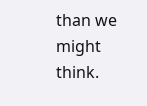than we might think.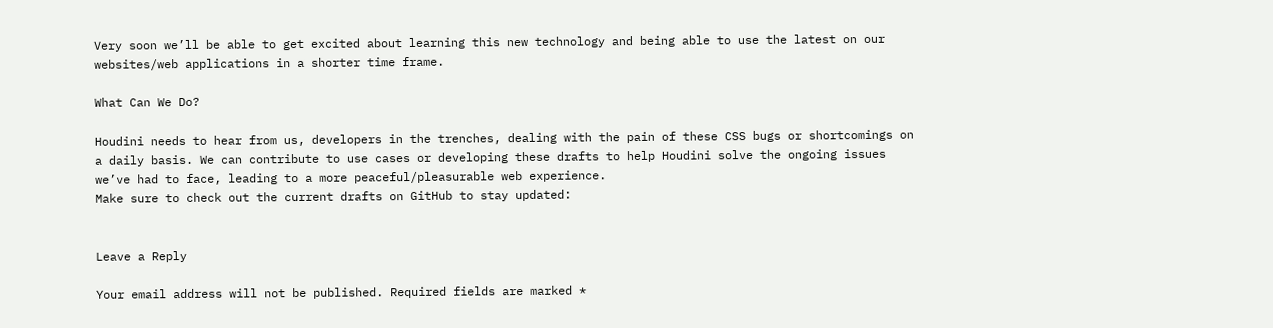Very soon we’ll be able to get excited about learning this new technology and being able to use the latest on our websites/web applications in a shorter time frame.

What Can We Do?

Houdini needs to hear from us, developers in the trenches, dealing with the pain of these CSS bugs or shortcomings on a daily basis. We can contribute to use cases or developing these drafts to help Houdini solve the ongoing issues we’ve had to face, leading to a more peaceful/pleasurable web experience.
Make sure to check out the current drafts on GitHub to stay updated:


Leave a Reply

Your email address will not be published. Required fields are marked *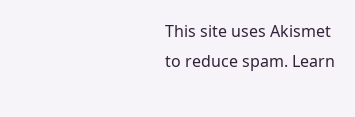This site uses Akismet to reduce spam. Learn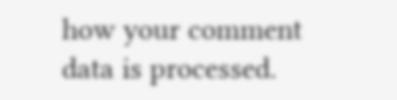how your comment data is processed.